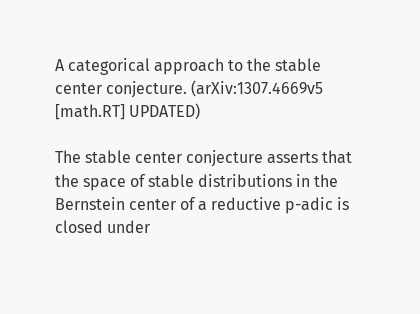A categorical approach to the stable center conjecture. (arXiv:1307.4669v5 [math.RT] UPDATED)

The stable center conjecture asserts that the space of stable distributions in the Bernstein center of a reductive p-adic is closed under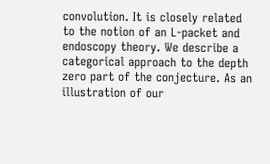convolution. It is closely related to the notion of an L-packet and endoscopy theory. We describe a categorical approach to the depth zero part of the conjecture. As an illustration of our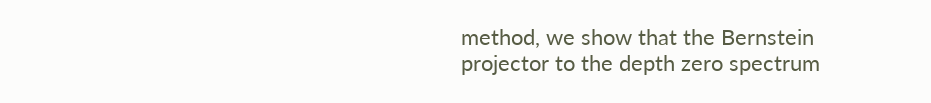method, we show that the Bernstein projector to the depth zero spectrum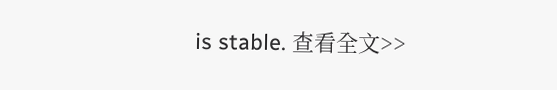is stable. 查看全文>>